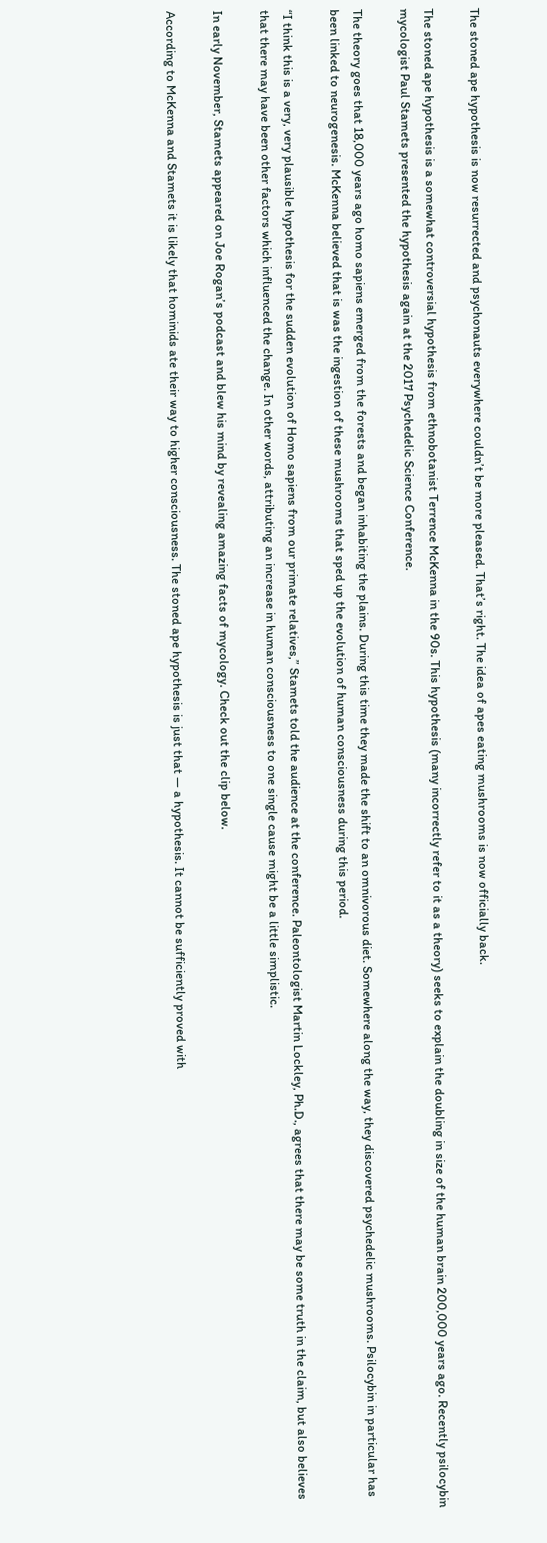The stoned ape hypothesis is now resurrected and psychonauts everywhere couldn’t be more pleased. That’s right. The idea of apes eating mushrooms is now officially back.

The stoned ape hypothesis is a somewhat controversial hypothesis from ethnobotanist Terrence McKenna in the 90s. This hypothesis (many incorrectly refer to it as a theory) seeks to explain the doubling in size of the human brain 200,000 years ago. Recently psilocybin mycologist Paul Stamets presented the hypothesis again at the 2017 Psychedelic Science Conference.

The theory goes that 18,000 years ago homo sapiens emerged from the forests and began inhabiting the plains. During this time they made the shift to an omnivorous diet. Somewhere along the way, they discovered psychedelic mushrooms. Psilocybin in particular has been linked to neurogenesis. McKenna believed that is was the ingestion of these mushrooms that sped up the evolution of human consciousness during this period.

“I think this is a very, very plausible hypothesis for the sudden evolution of Homo sapiens from our primate relatives,” Stamets told the audience at the conference. Paleontologist Martin Lockley, Ph.D., agrees that there may be some truth in the claim, but also believes that there may have been other factors which influenced the change. In other words, attributing an increase in human consciousness to one single cause might be a little simplistic.

In early November, Stamets appeared on Joe Rogan’s podcast and blew his mind by revealing amazing facts of mycology. Check out the clip below.

According to McKenna and Stamets it is likely that hominids ate their way to higher consciousness. The stoned ape hypothesis is just that — a hypothesis. It cannot be sufficiently proved with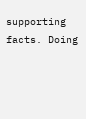supporting facts. Doing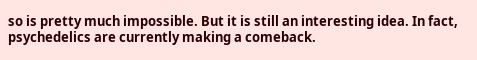so is pretty much impossible. But it is still an interesting idea. In fact, psychedelics are currently making a comeback.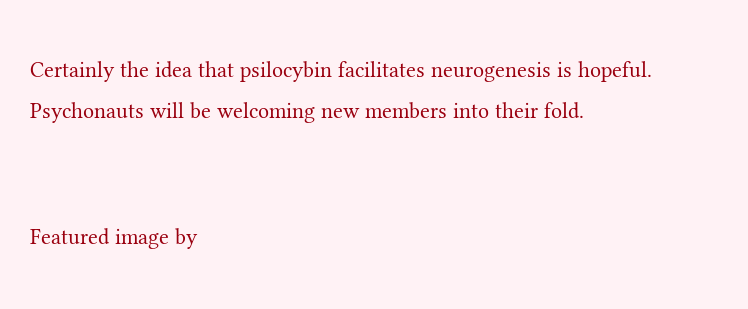Certainly the idea that psilocybin facilitates neurogenesis is hopeful. Psychonauts will be welcoming new members into their fold.


Featured image by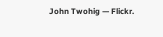John Twohig — Flickr.